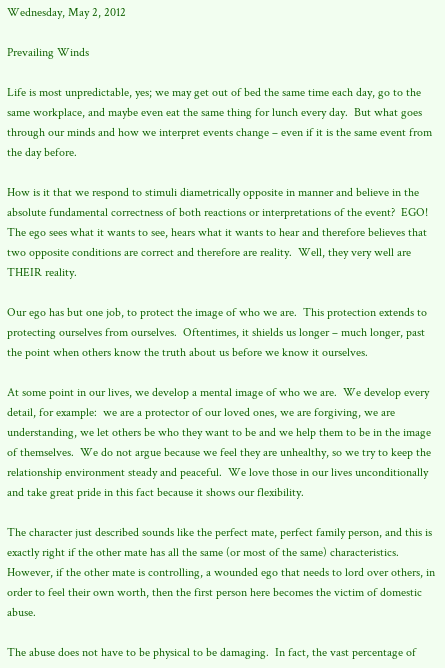Wednesday, May 2, 2012

Prevailing Winds

Life is most unpredictable, yes; we may get out of bed the same time each day, go to the same workplace, and maybe even eat the same thing for lunch every day.  But what goes through our minds and how we interpret events change – even if it is the same event from the day before.

How is it that we respond to stimuli diametrically opposite in manner and believe in the absolute fundamental correctness of both reactions or interpretations of the event?  EGO!  The ego sees what it wants to see, hears what it wants to hear and therefore believes that two opposite conditions are correct and therefore are reality.  Well, they very well are THEIR reality.

Our ego has but one job, to protect the image of who we are.  This protection extends to protecting ourselves from ourselves.  Oftentimes, it shields us longer – much longer, past the point when others know the truth about us before we know it ourselves.

At some point in our lives, we develop a mental image of who we are.  We develop every detail, for example:  we are a protector of our loved ones, we are forgiving, we are understanding, we let others be who they want to be and we help them to be in the image of themselves.  We do not argue because we feel they are unhealthy, so we try to keep the relationship environment steady and peaceful.  We love those in our lives unconditionally and take great pride in this fact because it shows our flexibility.

The character just described sounds like the perfect mate, perfect family person, and this is exactly right if the other mate has all the same (or most of the same) characteristics.  However, if the other mate is controlling, a wounded ego that needs to lord over others, in order to feel their own worth, then the first person here becomes the victim of domestic abuse.

The abuse does not have to be physical to be damaging.  In fact, the vast percentage of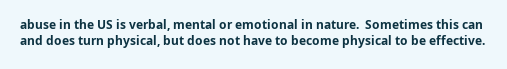abuse in the US is verbal, mental or emotional in nature.  Sometimes this can and does turn physical, but does not have to become physical to be effective.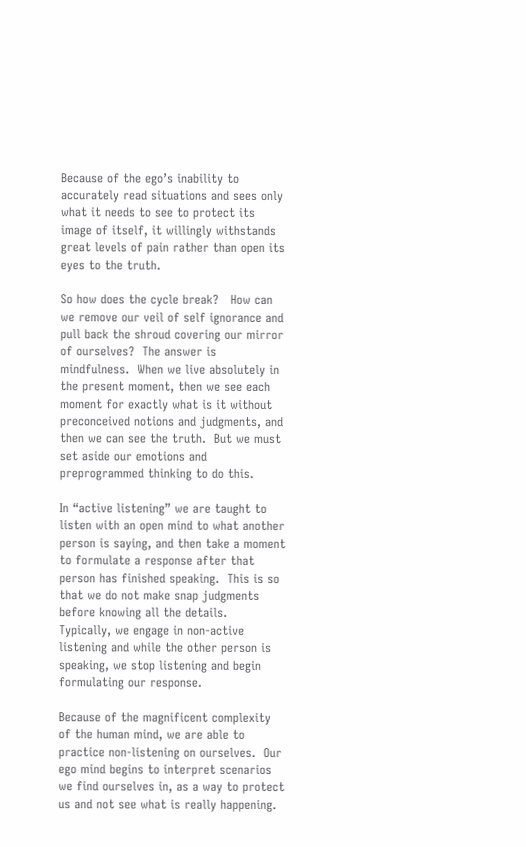Because of the ego’s inability to accurately read situations and sees only what it needs to see to protect its image of itself, it willingly withstands great levels of pain rather than open its eyes to the truth.

So how does the cycle break?   How can we remove our veil of self ignorance and pull back the shroud covering our mirror of ourselves?  The answer is mindfulness.  When we live absolutely in the present moment, then we see each moment for exactly what is it without preconceived notions and judgments, and then we can see the truth.  But we must set aside our emotions and preprogrammed thinking to do this.

In “active listening” we are taught to listen with an open mind to what another person is saying, and then take a moment to formulate a response after that person has finished speaking.  This is so that we do not make snap judgments before knowing all the details.  Typically, we engage in non-active listening and while the other person is speaking, we stop listening and begin formulating our response.

Because of the magnificent complexity of the human mind, we are able to practice non-listening on ourselves.  Our ego mind begins to interpret scenarios we find ourselves in, as a way to protect us and not see what is really happening.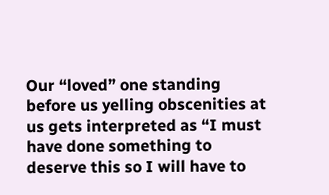Our “loved” one standing before us yelling obscenities at us gets interpreted as “I must have done something to deserve this so I will have to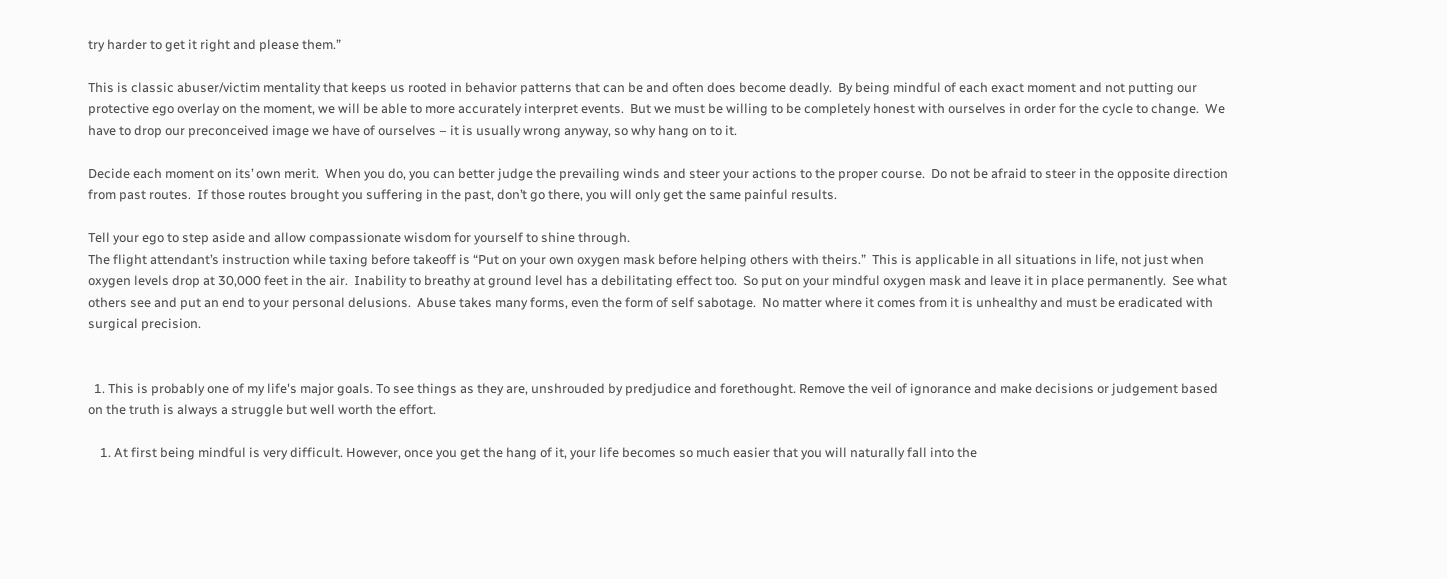try harder to get it right and please them.”

This is classic abuser/victim mentality that keeps us rooted in behavior patterns that can be and often does become deadly.  By being mindful of each exact moment and not putting our protective ego overlay on the moment, we will be able to more accurately interpret events.  But we must be willing to be completely honest with ourselves in order for the cycle to change.  We have to drop our preconceived image we have of ourselves – it is usually wrong anyway, so why hang on to it.

Decide each moment on its’ own merit.  When you do, you can better judge the prevailing winds and steer your actions to the proper course.  Do not be afraid to steer in the opposite direction from past routes.  If those routes brought you suffering in the past, don’t go there, you will only get the same painful results.

Tell your ego to step aside and allow compassionate wisdom for yourself to shine through.
The flight attendant’s instruction while taxing before takeoff is “Put on your own oxygen mask before helping others with theirs.”  This is applicable in all situations in life, not just when oxygen levels drop at 30,000 feet in the air.  Inability to breathy at ground level has a debilitating effect too.  So put on your mindful oxygen mask and leave it in place permanently.  See what others see and put an end to your personal delusions.  Abuse takes many forms, even the form of self sabotage.  No matter where it comes from it is unhealthy and must be eradicated with surgical precision.


  1. This is probably one of my life's major goals. To see things as they are, unshrouded by predjudice and forethought. Remove the veil of ignorance and make decisions or judgement based on the truth is always a struggle but well worth the effort.

    1. At first being mindful is very difficult. However, once you get the hang of it, your life becomes so much easier that you will naturally fall into the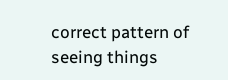correct pattern of seeing things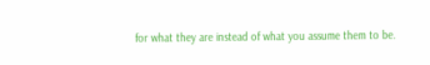for what they are instead of what you assume them to be.